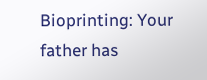Bioprinting: Your father has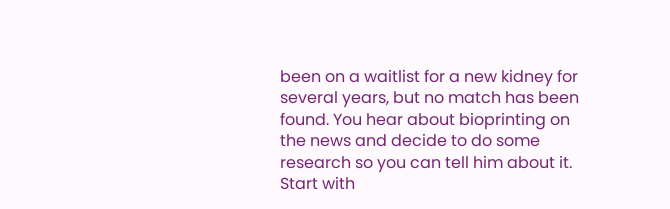been on a waitlist for a new kidney for several years, but no match has been found. You hear about bioprinting on the news and decide to do some research so you can tell him about it. Start with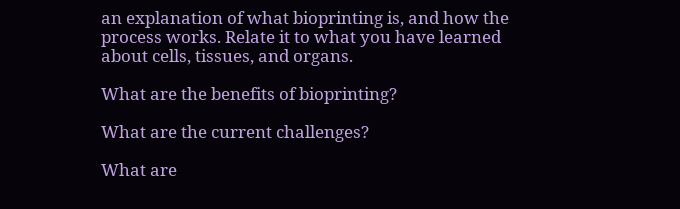an explanation of what bioprinting is, and how the process works. Relate it to what you have learned about cells, tissues, and organs.

What are the benefits of bioprinting?

What are the current challenges?

What are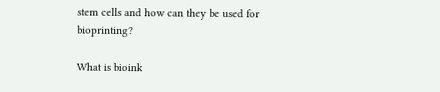stem cells and how can they be used for bioprinting?

What is bioink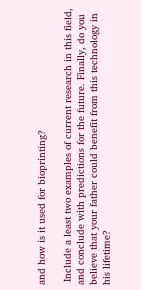and how is it used for bioprinting?

 Include a least two examples of current research in this field, and conclude with predictions for the future. Finally, do you believe that your father could benefit from this technology in his lifetime?